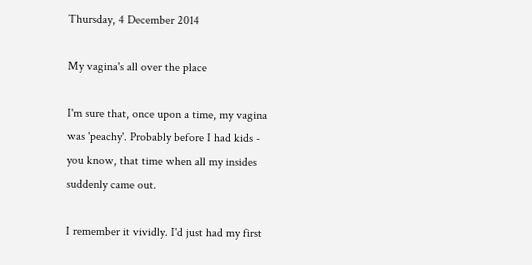Thursday, 4 December 2014

My vagina's all over the place

I'm sure that, once upon a time, my vagina was 'peachy'. Probably before I had kids - you know, that time when all my insides suddenly came out.

I remember it vividly. I'd just had my first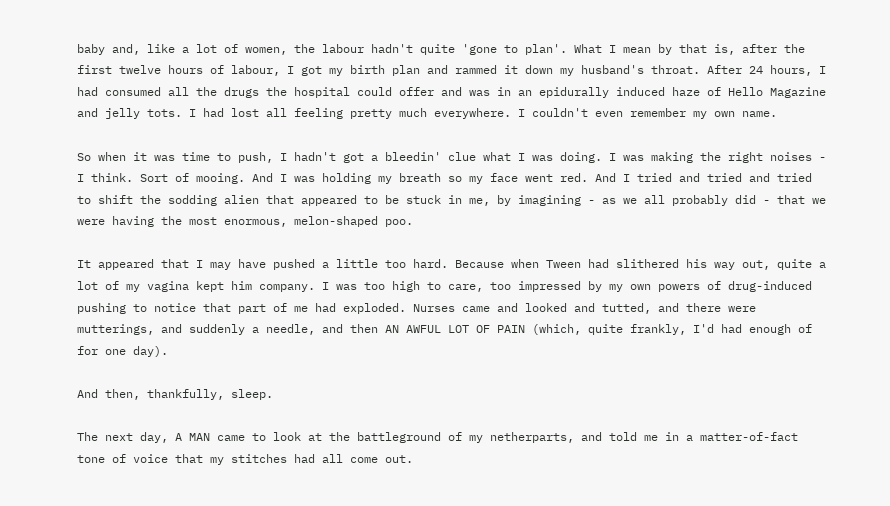baby and, like a lot of women, the labour hadn't quite 'gone to plan'. What I mean by that is, after the first twelve hours of labour, I got my birth plan and rammed it down my husband's throat. After 24 hours, I had consumed all the drugs the hospital could offer and was in an epidurally induced haze of Hello Magazine and jelly tots. I had lost all feeling pretty much everywhere. I couldn't even remember my own name.

So when it was time to push, I hadn't got a bleedin' clue what I was doing. I was making the right noises - I think. Sort of mooing. And I was holding my breath so my face went red. And I tried and tried and tried to shift the sodding alien that appeared to be stuck in me, by imagining - as we all probably did - that we were having the most enormous, melon-shaped poo.

It appeared that I may have pushed a little too hard. Because when Tween had slithered his way out, quite a lot of my vagina kept him company. I was too high to care, too impressed by my own powers of drug-induced pushing to notice that part of me had exploded. Nurses came and looked and tutted, and there were mutterings, and suddenly a needle, and then AN AWFUL LOT OF PAIN (which, quite frankly, I'd had enough of for one day).

And then, thankfully, sleep.

The next day, A MAN came to look at the battleground of my netherparts, and told me in a matter-of-fact tone of voice that my stitches had all come out.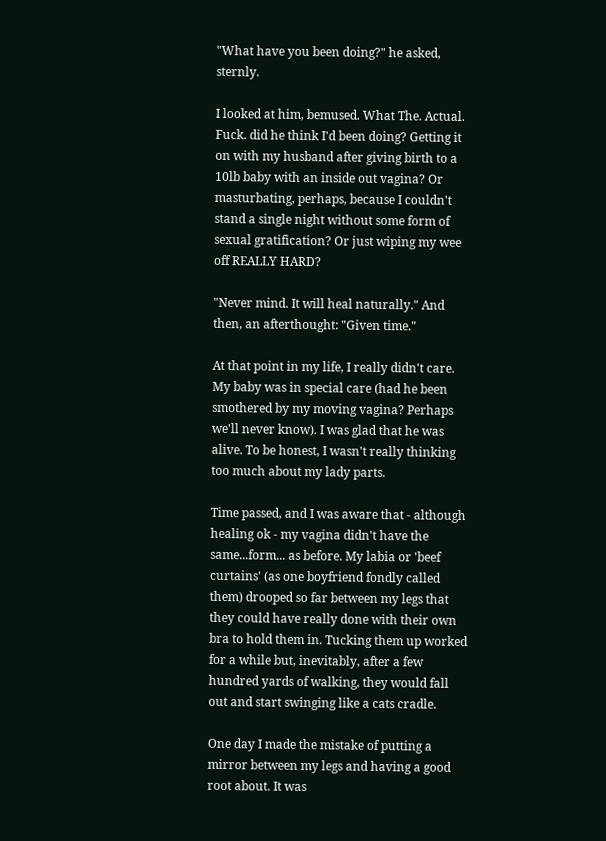"What have you been doing?" he asked, sternly.

I looked at him, bemused. What The. Actual. Fuck. did he think I'd been doing? Getting it on with my husband after giving birth to a 10lb baby with an inside out vagina? Or masturbating, perhaps, because I couldn't stand a single night without some form of sexual gratification? Or just wiping my wee off REALLY HARD?

"Never mind. It will heal naturally." And then, an afterthought: "Given time."

At that point in my life, I really didn't care. My baby was in special care (had he been smothered by my moving vagina? Perhaps we'll never know). I was glad that he was alive. To be honest, I wasn't really thinking too much about my lady parts.

Time passed, and I was aware that - although healing ok - my vagina didn't have the same...form... as before. My labia or 'beef curtains' (as one boyfriend fondly called them) drooped so far between my legs that they could have really done with their own bra to hold them in. Tucking them up worked for a while but, inevitably, after a few hundred yards of walking, they would fall out and start swinging like a cats cradle.

One day I made the mistake of putting a mirror between my legs and having a good root about. It was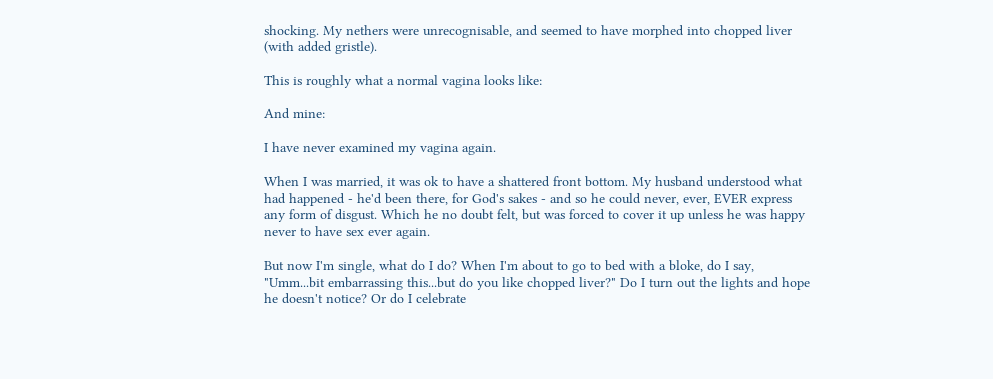shocking. My nethers were unrecognisable, and seemed to have morphed into chopped liver (with added gristle).

This is roughly what a normal vagina looks like:

And mine:

I have never examined my vagina again.

When I was married, it was ok to have a shattered front bottom. My husband understood what had happened - he'd been there, for God's sakes - and so he could never, ever, EVER express any form of disgust. Which he no doubt felt, but was forced to cover it up unless he was happy never to have sex ever again.

But now I'm single, what do I do? When I'm about to go to bed with a bloke, do I say, "Umm...bit embarrassing this...but do you like chopped liver?" Do I turn out the lights and hope he doesn't notice? Or do I celebrate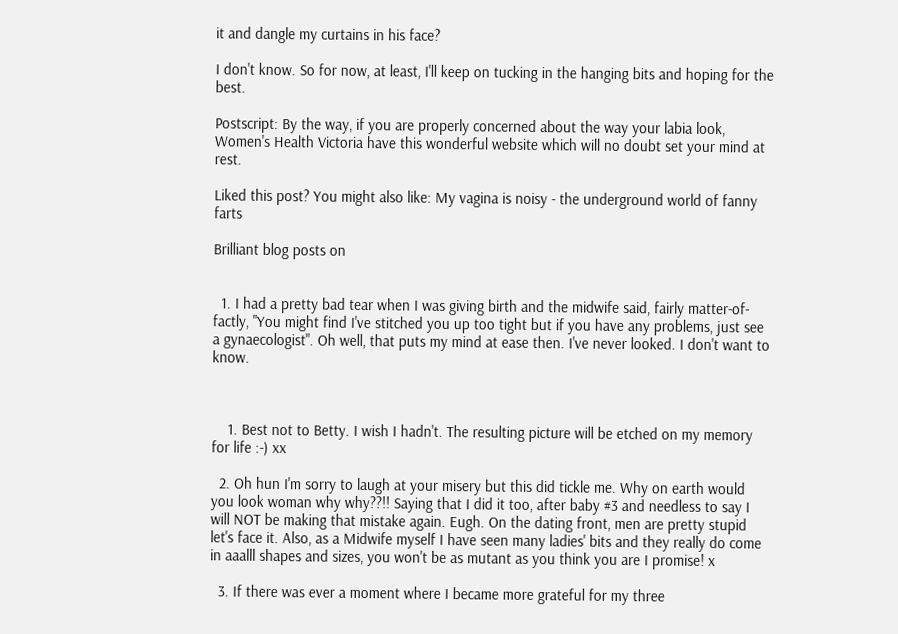it and dangle my curtains in his face?

I don't know. So for now, at least, I'll keep on tucking in the hanging bits and hoping for the best.

Postscript: By the way, if you are properly concerned about the way your labia look, Women's Health Victoria have this wonderful website which will no doubt set your mind at rest.

Liked this post? You might also like: My vagina is noisy - the underground world of fanny farts

Brilliant blog posts on


  1. I had a pretty bad tear when I was giving birth and the midwife said, fairly matter-of-factly, "You might find I've stitched you up too tight but if you have any problems, just see a gynaecologist". Oh well, that puts my mind at ease then. I've never looked. I don't want to know.



    1. Best not to Betty. I wish I hadn't. The resulting picture will be etched on my memory for life :-) xx

  2. Oh hun I'm sorry to laugh at your misery but this did tickle me. Why on earth would you look woman why why??!! Saying that I did it too, after baby #3 and needless to say I will NOT be making that mistake again. Eugh. On the dating front, men are pretty stupid let's face it. Also, as a Midwife myself I have seen many ladies' bits and they really do come in aaalll shapes and sizes, you won't be as mutant as you think you are I promise! x

  3. If there was ever a moment where I became more grateful for my three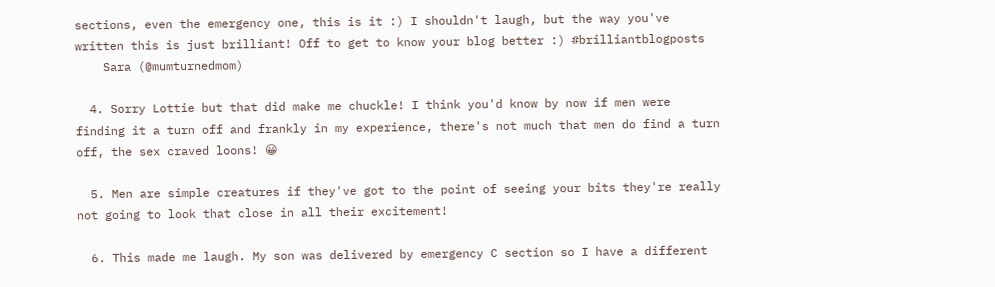sections, even the emergency one, this is it :) I shouldn't laugh, but the way you've written this is just brilliant! Off to get to know your blog better :) #brilliantblogposts
    Sara (@mumturnedmom)

  4. Sorry Lottie but that did make me chuckle! I think you'd know by now if men were finding it a turn off and frankly in my experience, there's not much that men do find a turn off, the sex craved loons! 😀

  5. Men are simple creatures if they've got to the point of seeing your bits they're really not going to look that close in all their excitement!

  6. This made me laugh. My son was delivered by emergency C section so I have a different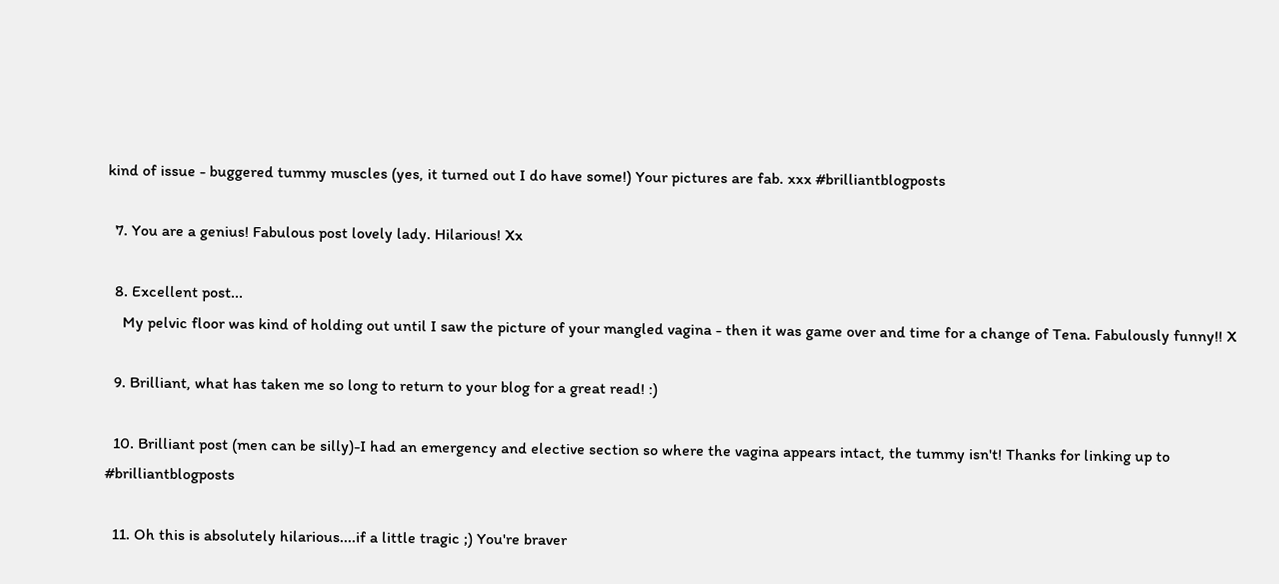kind of issue - buggered tummy muscles (yes, it turned out I do have some!) Your pictures are fab. xxx #brilliantblogposts

  7. You are a genius! Fabulous post lovely lady. Hilarious! Xx

  8. Excellent post...
    My pelvic floor was kind of holding out until I saw the picture of your mangled vagina - then it was game over and time for a change of Tena. Fabulously funny!! X

  9. Brilliant, what has taken me so long to return to your blog for a great read! :)

  10. Brilliant post (men can be silly)-I had an emergency and elective section so where the vagina appears intact, the tummy isn't! Thanks for linking up to #brilliantblogposts

  11. Oh this is absolutely hilarious....if a little tragic ;) You're braver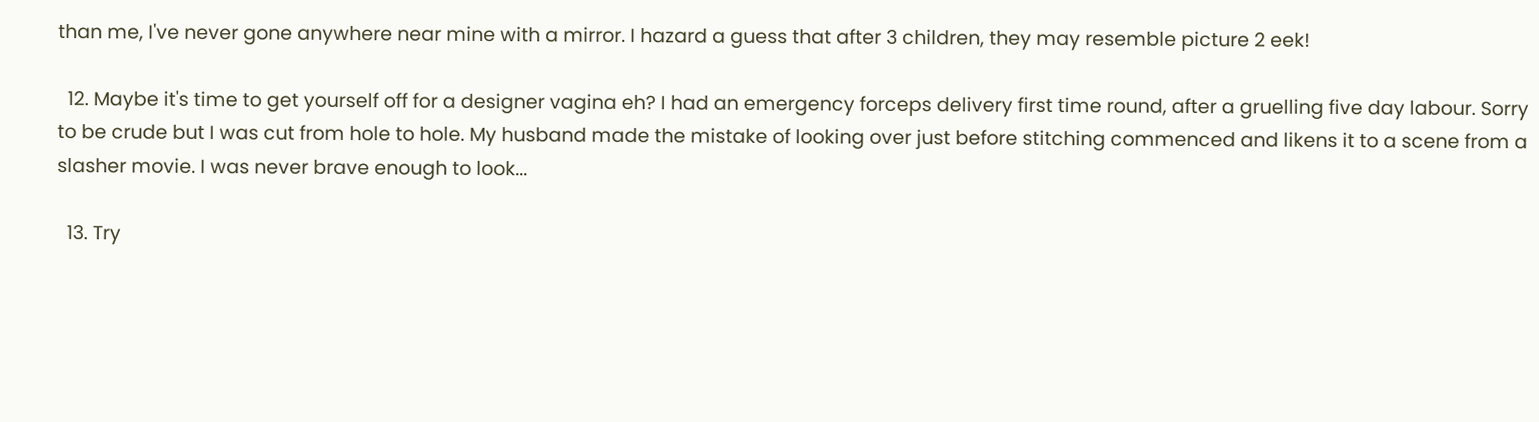than me, I've never gone anywhere near mine with a mirror. I hazard a guess that after 3 children, they may resemble picture 2 eek!

  12. Maybe it's time to get yourself off for a designer vagina eh? I had an emergency forceps delivery first time round, after a gruelling five day labour. Sorry to be crude but I was cut from hole to hole. My husband made the mistake of looking over just before stitching commenced and likens it to a scene from a slasher movie. I was never brave enough to look...

  13. Try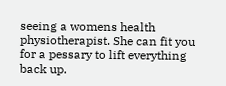seeing a womens health physiotherapist. She can fit you for a pessary to lift everything back up.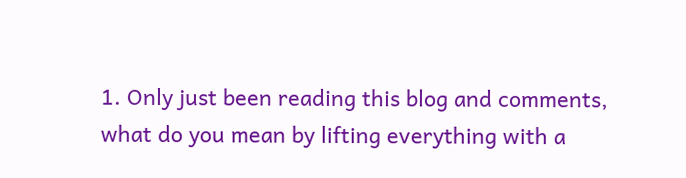1. Only just been reading this blog and comments, what do you mean by lifting everything with a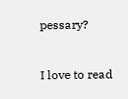pessary?


I love to read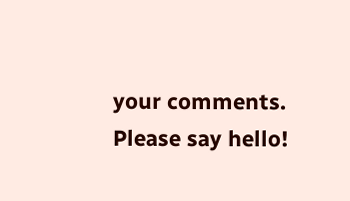your comments. Please say hello!